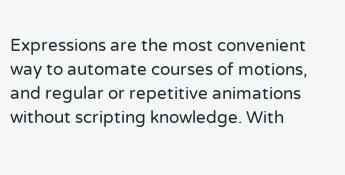Expressions are the most convenient way to automate courses of motions, and regular or repetitive animations without scripting knowledge. With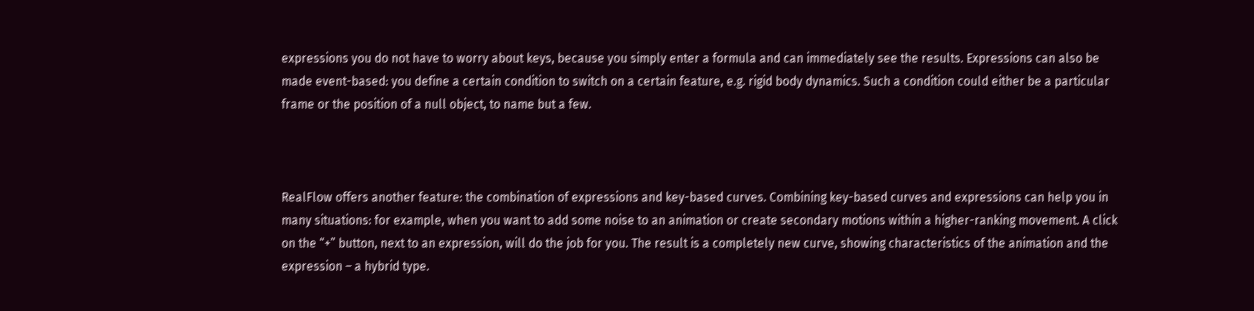expressions you do not have to worry about keys, because you simply enter a formula and can immediately see the results. Expressions can also be made event-based: you define a certain condition to switch on a certain feature, e.g. rigid body dynamics. Such a condition could either be a particular frame or the position of a null object, to name but a few.



RealFlow offers another feature: the combination of expressions and key-based curves. Combining key-based curves and expressions can help you in many situations: for example, when you want to add some noise to an animation or create secondary motions within a higher-ranking movement. A click on the “+” button, next to an expression, will do the job for you. The result is a completely new curve, showing characteristics of the animation and the expression – a hybrid type.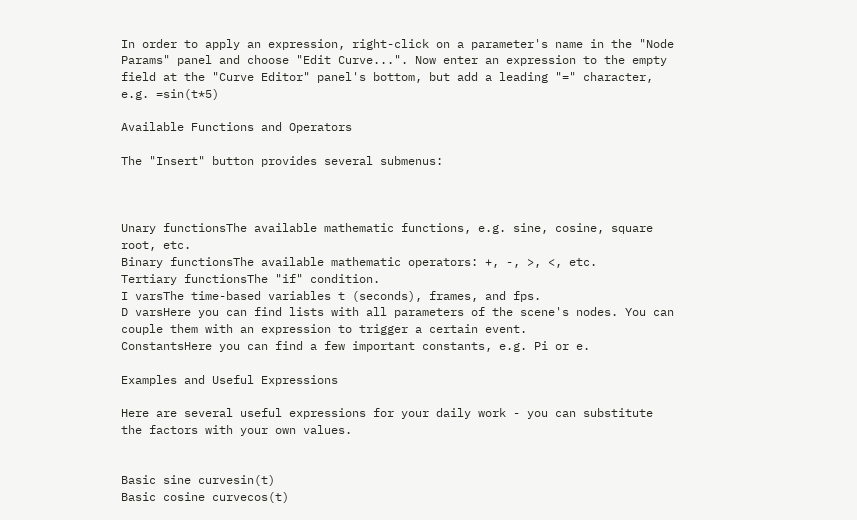In order to apply an expression, right-click on a parameter's name in the "Node Params" panel and choose "Edit Curve...". Now enter an expression to the empty field at the "Curve Editor" panel's bottom, but add a leading "=" character, e.g. =sin(t*5)

Available Functions and Operators

The "Insert" button provides several submenus:



Unary functionsThe available mathematic functions, e.g. sine, cosine, square root, etc.
Binary functionsThe available mathematic operators: +, -, >, <, etc.
Tertiary functionsThe "if" condition.
I varsThe time-based variables t (seconds), frames, and fps.
D varsHere you can find lists with all parameters of the scene's nodes. You can couple them with an expression to trigger a certain event.
ConstantsHere you can find a few important constants, e.g. Pi or e.

Examples and Useful Expressions

Here are several useful expressions for your daily work - you can substitute the factors with your own values.


Basic sine curvesin(t)
Basic cosine curvecos(t)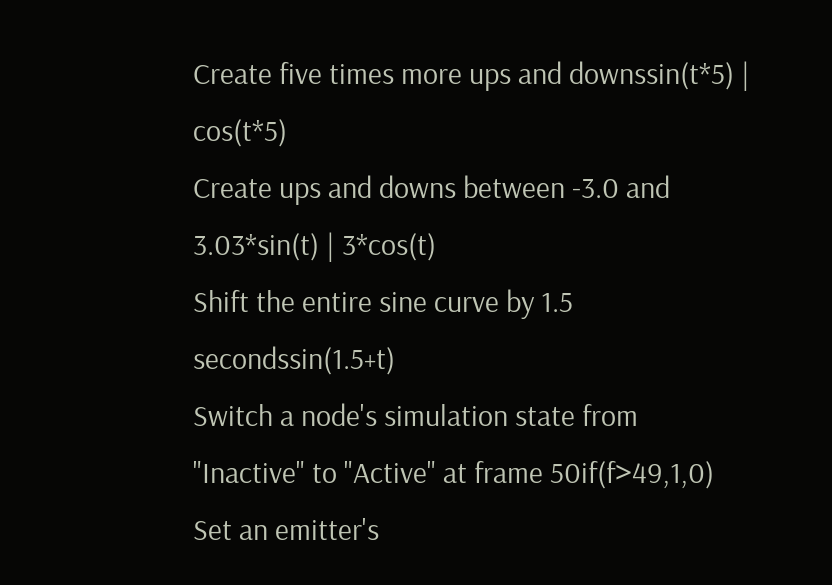Create five times more ups and downssin(t*5) | cos(t*5)
Create ups and downs between -3.0 and 3.03*sin(t) | 3*cos(t)
Shift the entire sine curve by 1.5 secondssin(1.5+t)
Switch a node's simulation state from "Inactive" to "Active" at frame 50if(f>49,1,0)
Set an emitter's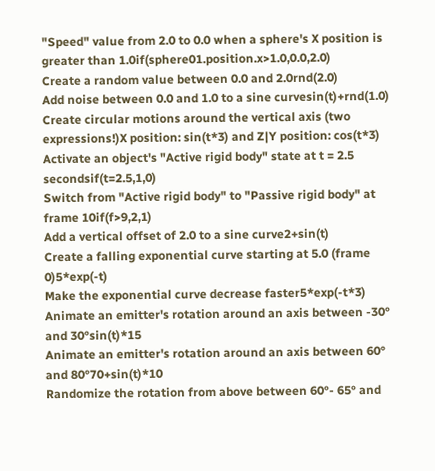"Speed" value from 2.0 to 0.0 when a sphere's X position is greater than 1.0if(sphere01.position.x>1.0,0.0,2.0)
Create a random value between 0.0 and 2.0rnd(2.0)
Add noise between 0.0 and 1.0 to a sine curvesin(t)+rnd(1.0)
Create circular motions around the vertical axis (two expressions!)X position: sin(t*3) and Z|Y position: cos(t*3)
Activate an object's "Active rigid body" state at t = 2.5 secondsif(t=2.5,1,0)
Switch from "Active rigid body" to "Passive rigid body" at frame 10if(f>9,2,1)
Add a vertical offset of 2.0 to a sine curve2+sin(t)
Create a falling exponential curve starting at 5.0 (frame 0)5*exp(-t)
Make the exponential curve decrease faster5*exp(-t*3)
Animate an emitter's rotation around an axis between -30° and 30°sin(t)*15
Animate an emitter's rotation around an axis between 60° and 80°70+sin(t)*10
Randomize the rotation from above between 60°- 65° and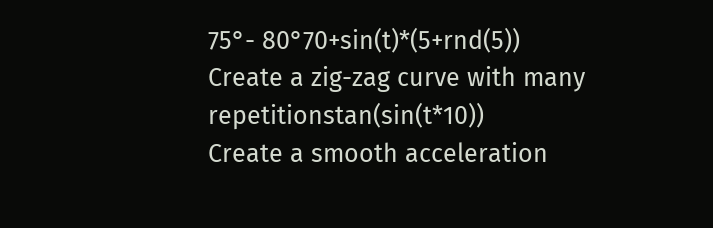75°- 80°70+sin(t)*(5+rnd(5))
Create a zig-zag curve with many repetitionstan(sin(t*10))
Create a smooth acceleration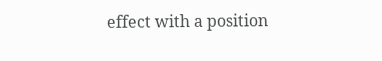effect with a position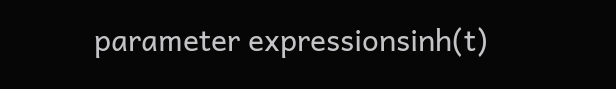parameter expressionsinh(t)